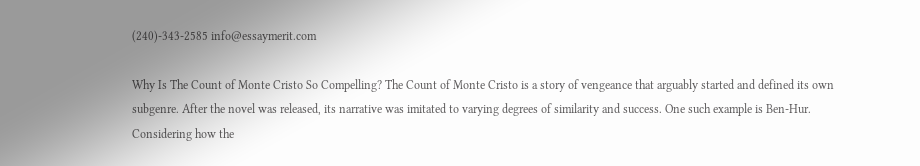(240)-343-2585 info@essaymerit.com

Why Is The Count of Monte Cristo So Compelling? The Count of Monte Cristo is a story of vengeance that arguably started and defined its own subgenre. After the novel was released, its narrative was imitated to varying degrees of similarity and success. One such example is Ben-Hur. Considering how the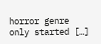horror genre only started […]